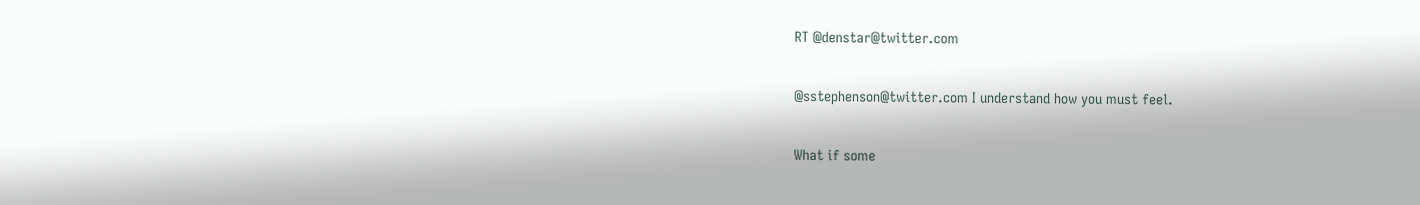RT @denstar@twitter.com

@sstephenson@twitter.com I understand how you must feel.

What if some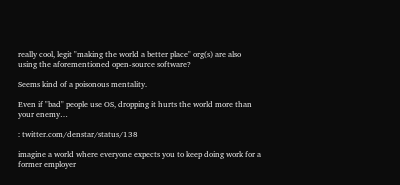really cool, legit "making the world a better place" org(s) are also using the aforementioned open-source software?

Seems kind of a poisonous mentality.

Even if "bad" people use OS, dropping it hurts the world more than your enemy…

: twitter.com/denstar/status/138

imagine a world where everyone expects you to keep doing work for a former employer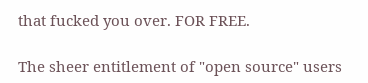that fucked you over. FOR FREE.

The sheer entitlement of "open source" users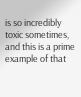is so incredibly toxic sometimes, and this is a prime example of that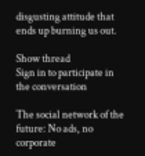disgusting attitude that ends up burning us out.

Show thread
Sign in to participate in the conversation

The social network of the future: No ads, no corporate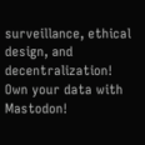surveillance, ethical design, and decentralization! Own your data with Mastodon!